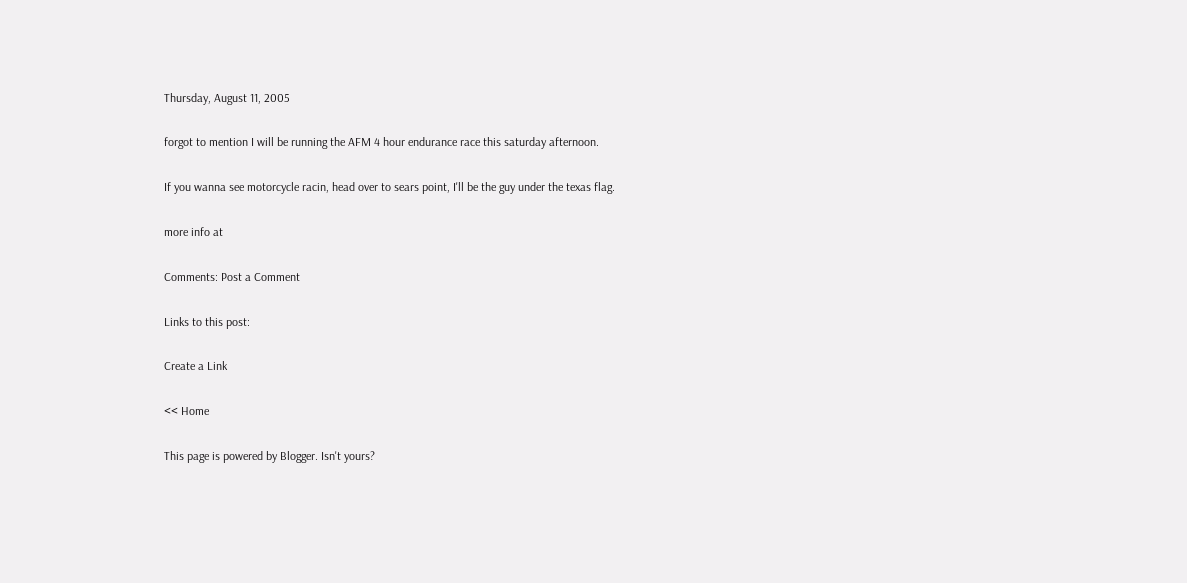Thursday, August 11, 2005

forgot to mention I will be running the AFM 4 hour endurance race this saturday afternoon.

If you wanna see motorcycle racin, head over to sears point, I'll be the guy under the texas flag.

more info at

Comments: Post a Comment

Links to this post:

Create a Link

<< Home

This page is powered by Blogger. Isn't yours?